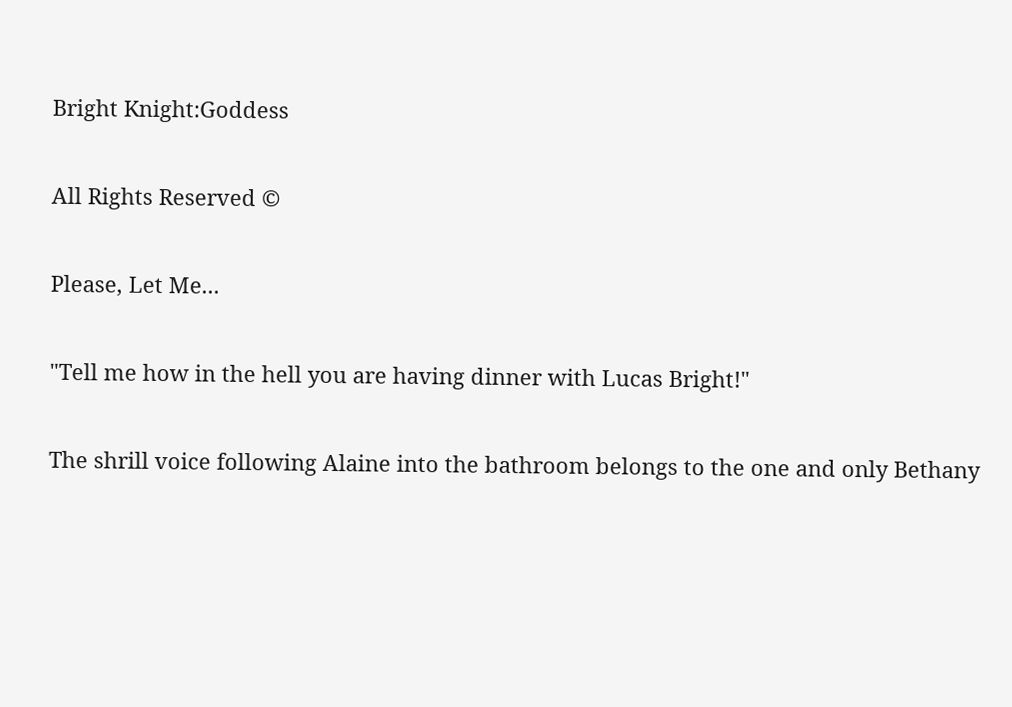Bright Knight:Goddess

All Rights Reserved ©

Please, Let Me...

"Tell me how in the hell you are having dinner with Lucas Bright!"

The shrill voice following Alaine into the bathroom belongs to the one and only Bethany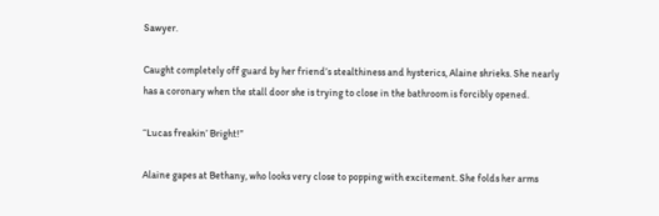Sawyer.

Caught completely off guard by her friend’s stealthiness and hysterics, Alaine shrieks. She nearly has a coronary when the stall door she is trying to close in the bathroom is forcibly opened.

“Lucas freakin’ Bright!”

Alaine gapes at Bethany, who looks very close to popping with excitement. She folds her arms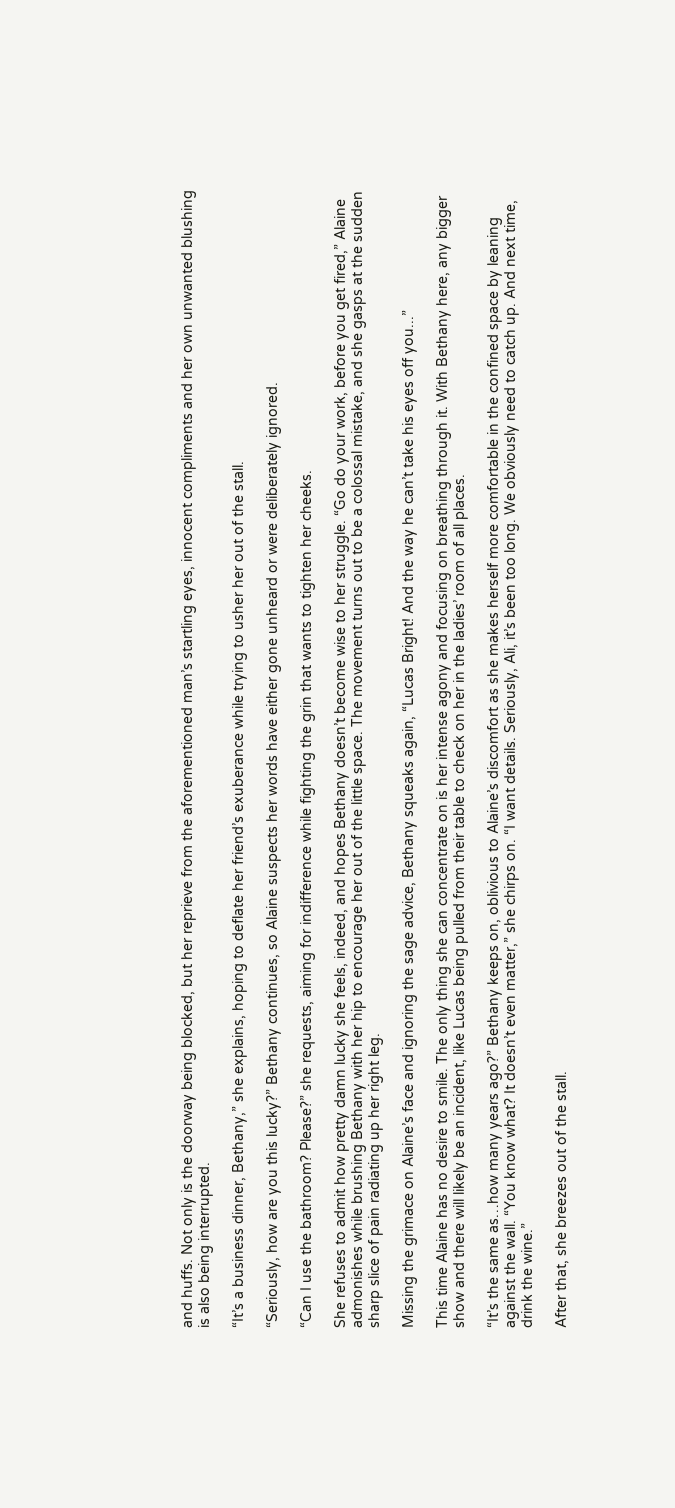and huffs. Not only is the doorway being blocked, but her reprieve from the aforementioned man’s startling eyes, innocent compliments and her own unwanted blushing is also being interrupted.

“It’s a business dinner, Bethany,” she explains, hoping to deflate her friend’s exuberance while trying to usher her out of the stall.

“Seriously, how are you this lucky?” Bethany continues, so Alaine suspects her words have either gone unheard or were deliberately ignored.

“Can I use the bathroom? Please?” she requests, aiming for indifference while fighting the grin that wants to tighten her cheeks.

She refuses to admit how pretty damn lucky she feels, indeed, and hopes Bethany doesn’t become wise to her struggle. “Go do your work, before you get fired,” Alaine admonishes while brushing Bethany with her hip to encourage her out of the little space. The movement turns out to be a colossal mistake, and she gasps at the sudden sharp slice of pain radiating up her right leg.

Missing the grimace on Alaine’s face and ignoring the sage advice, Bethany squeaks again, “Lucas Bright! And the way he can’t take his eyes off you...”

This time Alaine has no desire to smile. The only thing she can concentrate on is her intense agony and focusing on breathing through it. With Bethany here, any bigger show and there will likely be an incident, like Lucas being pulled from their table to check on her in the ladies’ room of all places.

“It’s the same as…how many years ago?” Bethany keeps on, oblivious to Alaine’s discomfort as she makes herself more comfortable in the confined space by leaning against the wall. “You know what? It doesn’t even matter,” she chirps on. “I want details. Seriously, Ali, it’s been too long. We obviously need to catch up. And next time, drink the wine.”

After that, she breezes out of the stall.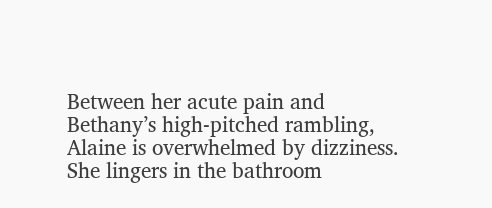Between her acute pain and Bethany’s high-pitched rambling, Alaine is overwhelmed by dizziness. She lingers in the bathroom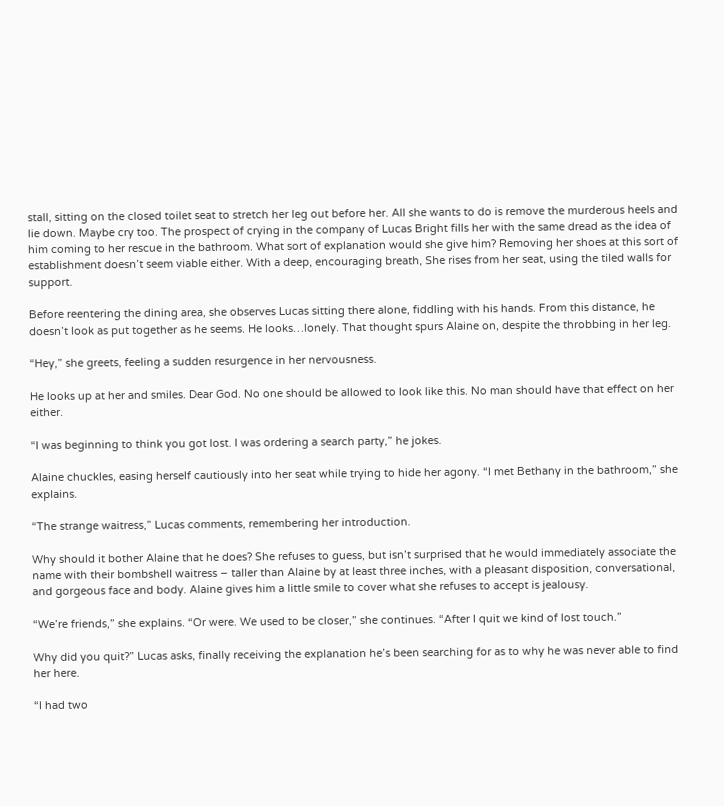stall, sitting on the closed toilet seat to stretch her leg out before her. All she wants to do is remove the murderous heels and lie down. Maybe cry too. The prospect of crying in the company of Lucas Bright fills her with the same dread as the idea of him coming to her rescue in the bathroom. What sort of explanation would she give him? Removing her shoes at this sort of establishment doesn’t seem viable either. With a deep, encouraging breath, She rises from her seat, using the tiled walls for support.

Before reentering the dining area, she observes Lucas sitting there alone, fiddling with his hands. From this distance, he doesn’t look as put together as he seems. He looks…lonely. That thought spurs Alaine on, despite the throbbing in her leg.

“Hey,” she greets, feeling a sudden resurgence in her nervousness.

He looks up at her and smiles. Dear God. No one should be allowed to look like this. No man should have that effect on her either.

“I was beginning to think you got lost. I was ordering a search party,” he jokes.

Alaine chuckles, easing herself cautiously into her seat while trying to hide her agony. “I met Bethany in the bathroom,” she explains.

“The strange waitress,” Lucas comments, remembering her introduction.

Why should it bother Alaine that he does? She refuses to guess, but isn’t surprised that he would immediately associate the name with their bombshell waitress – taller than Alaine by at least three inches, with a pleasant disposition, conversational, and gorgeous face and body. Alaine gives him a little smile to cover what she refuses to accept is jealousy.

“We’re friends,” she explains. “Or were. We used to be closer,” she continues. “After I quit we kind of lost touch.”

Why did you quit?” Lucas asks, finally receiving the explanation he’s been searching for as to why he was never able to find her here.

“I had two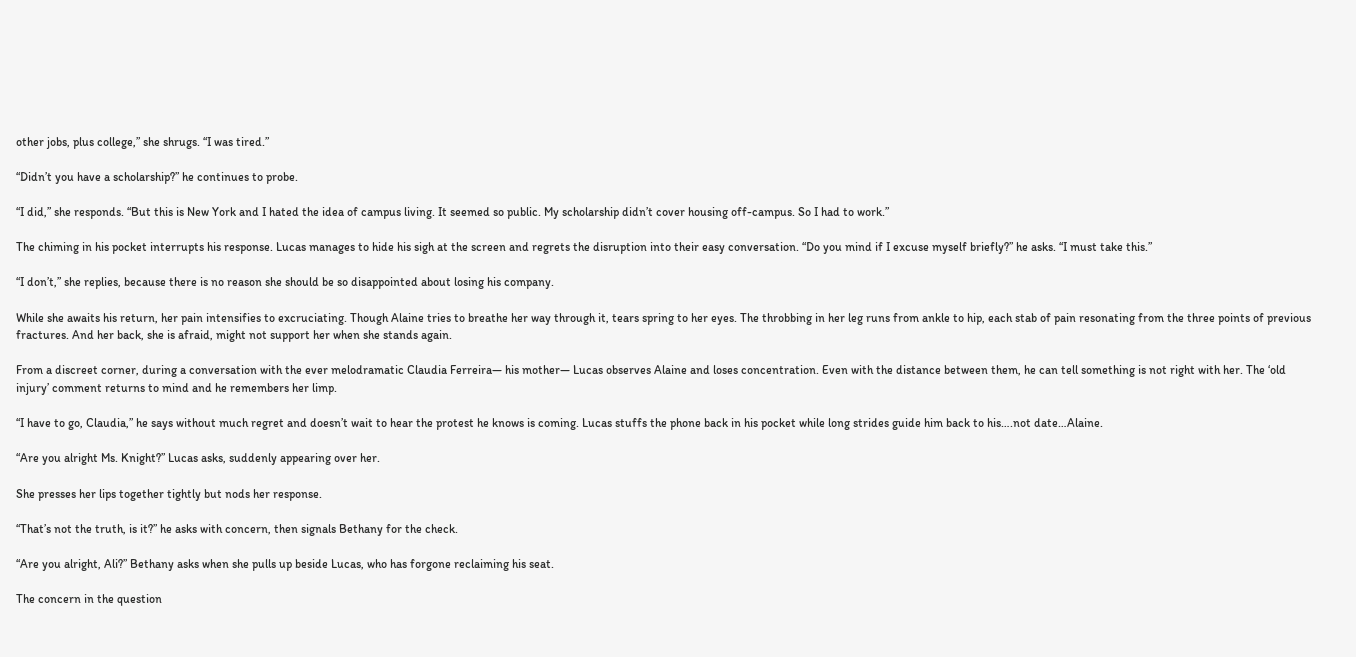other jobs, plus college,” she shrugs. “I was tired.”

“Didn’t you have a scholarship?” he continues to probe.

“I did,” she responds. “But this is New York and I hated the idea of campus living. It seemed so public. My scholarship didn’t cover housing off-campus. So I had to work.”

The chiming in his pocket interrupts his response. Lucas manages to hide his sigh at the screen and regrets the disruption into their easy conversation. “Do you mind if I excuse myself briefly?” he asks. “I must take this.”

“I don’t,” she replies, because there is no reason she should be so disappointed about losing his company.

While she awaits his return, her pain intensifies to excruciating. Though Alaine tries to breathe her way through it, tears spring to her eyes. The throbbing in her leg runs from ankle to hip, each stab of pain resonating from the three points of previous fractures. And her back, she is afraid, might not support her when she stands again.

From a discreet corner, during a conversation with the ever melodramatic Claudia Ferreira— his mother— Lucas observes Alaine and loses concentration. Even with the distance between them, he can tell something is not right with her. The ‘old injury’ comment returns to mind and he remembers her limp.

“I have to go, Claudia,” he says without much regret and doesn’t wait to hear the protest he knows is coming. Lucas stuffs the phone back in his pocket while long strides guide him back to his….not date…Alaine.

“Are you alright Ms. Knight?” Lucas asks, suddenly appearing over her.

She presses her lips together tightly but nods her response.

“That’s not the truth, is it?” he asks with concern, then signals Bethany for the check.

“Are you alright, Ali?” Bethany asks when she pulls up beside Lucas, who has forgone reclaiming his seat.

The concern in the question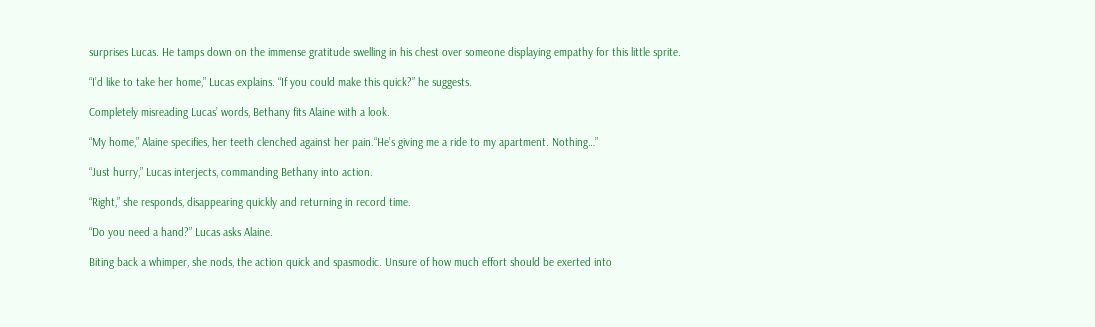surprises Lucas. He tamps down on the immense gratitude swelling in his chest over someone displaying empathy for this little sprite.

“I’d like to take her home,” Lucas explains. “If you could make this quick?” he suggests.

Completely misreading Lucas’ words, Bethany fits Alaine with a look.

“My home,” Alaine specifies, her teeth clenched against her pain.“He’s giving me a ride to my apartment. Nothing…”

“Just hurry,” Lucas interjects, commanding Bethany into action.

“Right,” she responds, disappearing quickly and returning in record time.

“Do you need a hand?” Lucas asks Alaine.

Biting back a whimper, she nods, the action quick and spasmodic. Unsure of how much effort should be exerted into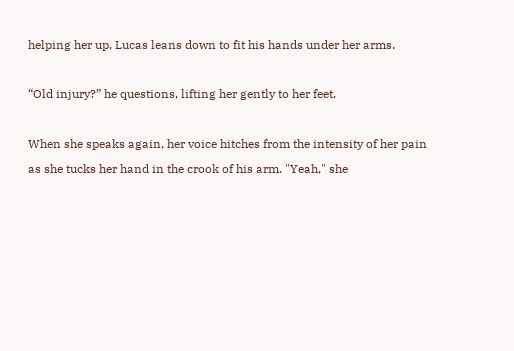helping her up, Lucas leans down to fit his hands under her arms.

“Old injury?” he questions, lifting her gently to her feet.

When she speaks again, her voice hitches from the intensity of her pain as she tucks her hand in the crook of his arm. "Yeah," she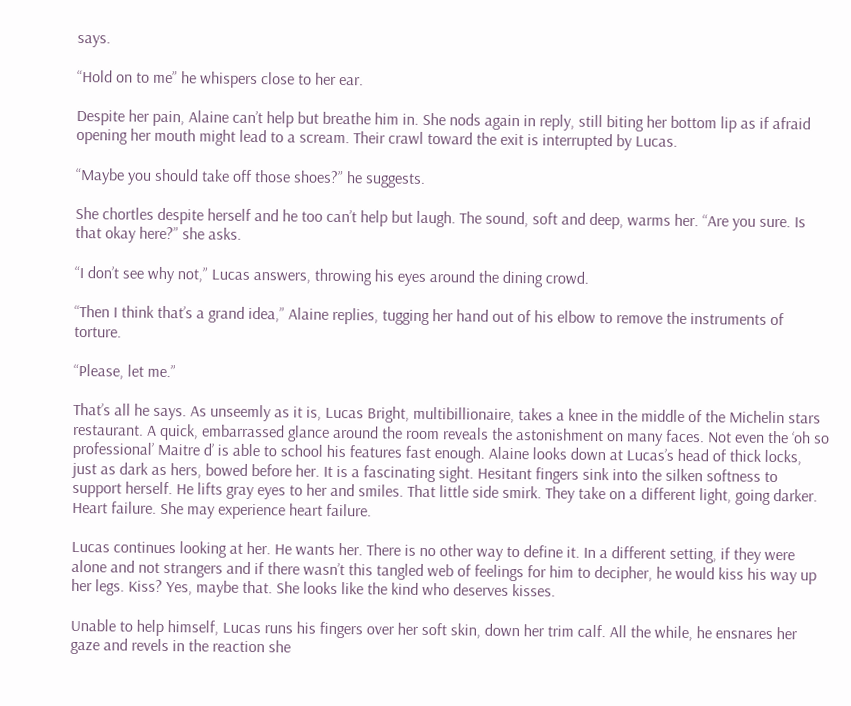says.

“Hold on to me” he whispers close to her ear.

Despite her pain, Alaine can’t help but breathe him in. She nods again in reply, still biting her bottom lip as if afraid opening her mouth might lead to a scream. Their crawl toward the exit is interrupted by Lucas.

“Maybe you should take off those shoes?” he suggests.

She chortles despite herself and he too can’t help but laugh. The sound, soft and deep, warms her. “Are you sure. Is that okay here?” she asks.

“I don’t see why not,” Lucas answers, throwing his eyes around the dining crowd.

“Then I think that’s a grand idea,” Alaine replies, tugging her hand out of his elbow to remove the instruments of torture.

“Please, let me.”

That’s all he says. As unseemly as it is, Lucas Bright, multibillionaire, takes a knee in the middle of the Michelin stars restaurant. A quick, embarrassed glance around the room reveals the astonishment on many faces. Not even the ‘oh so professional’ Maitre d’ is able to school his features fast enough. Alaine looks down at Lucas’s head of thick locks, just as dark as hers, bowed before her. It is a fascinating sight. Hesitant fingers sink into the silken softness to support herself. He lifts gray eyes to her and smiles. That little side smirk. They take on a different light, going darker. Heart failure. She may experience heart failure.

Lucas continues looking at her. He wants her. There is no other way to define it. In a different setting, if they were alone and not strangers and if there wasn’t this tangled web of feelings for him to decipher, he would kiss his way up her legs. Kiss? Yes, maybe that. She looks like the kind who deserves kisses.

Unable to help himself, Lucas runs his fingers over her soft skin, down her trim calf. All the while, he ensnares her gaze and revels in the reaction she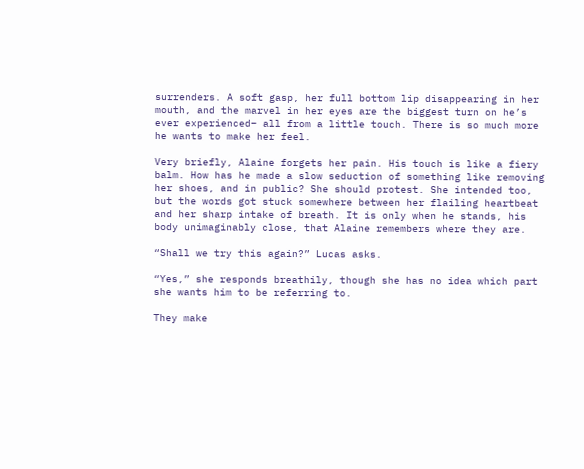surrenders. A soft gasp, her full bottom lip disappearing in her mouth, and the marvel in her eyes are the biggest turn on he’s ever experienced– all from a little touch. There is so much more he wants to make her feel.

Very briefly, Alaine forgets her pain. His touch is like a fiery balm. How has he made a slow seduction of something like removing her shoes, and in public? She should protest. She intended too, but the words got stuck somewhere between her flailing heartbeat and her sharp intake of breath. It is only when he stands, his body unimaginably close, that Alaine remembers where they are.

“Shall we try this again?” Lucas asks.

“Yes,” she responds breathily, though she has no idea which part she wants him to be referring to.

They make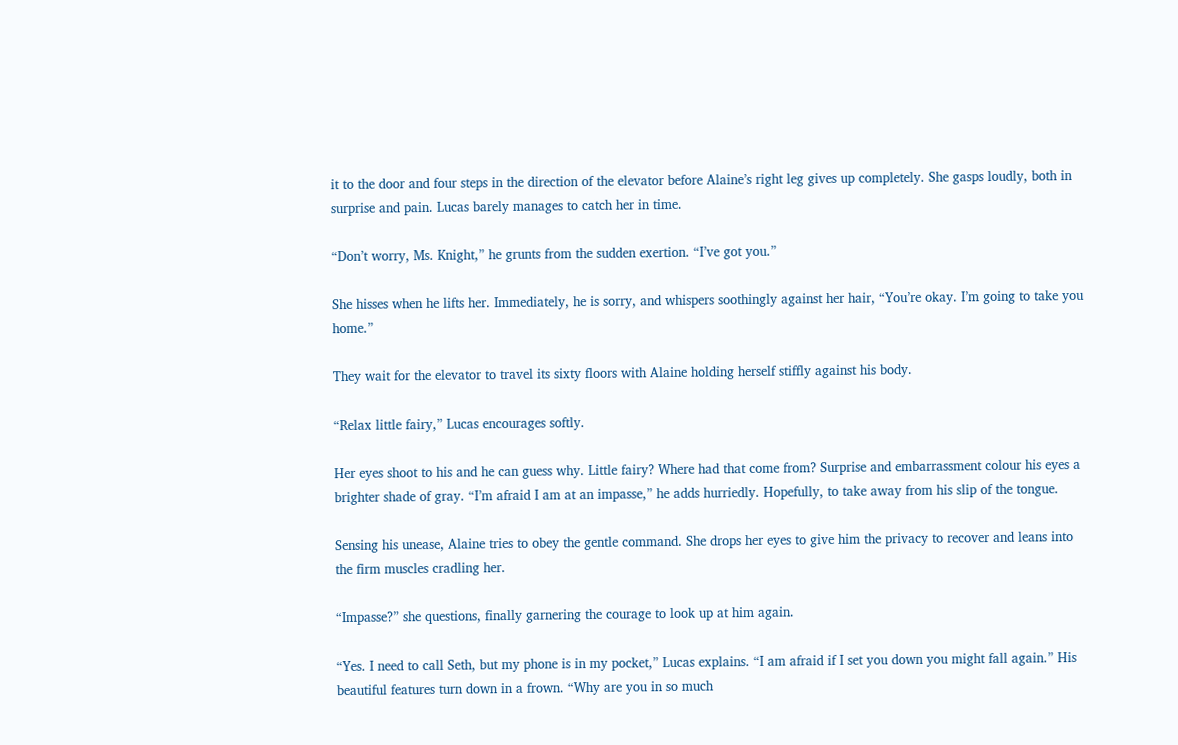it to the door and four steps in the direction of the elevator before Alaine’s right leg gives up completely. She gasps loudly, both in surprise and pain. Lucas barely manages to catch her in time.

“Don’t worry, Ms. Knight,” he grunts from the sudden exertion. “I’ve got you.”

She hisses when he lifts her. Immediately, he is sorry, and whispers soothingly against her hair, “You’re okay. I’m going to take you home.”

They wait for the elevator to travel its sixty floors with Alaine holding herself stiffly against his body.

“Relax little fairy,” Lucas encourages softly.

Her eyes shoot to his and he can guess why. Little fairy? Where had that come from? Surprise and embarrassment colour his eyes a brighter shade of gray. “I’m afraid I am at an impasse,” he adds hurriedly. Hopefully, to take away from his slip of the tongue.

Sensing his unease, Alaine tries to obey the gentle command. She drops her eyes to give him the privacy to recover and leans into the firm muscles cradling her.

“Impasse?” she questions, finally garnering the courage to look up at him again.

“Yes. I need to call Seth, but my phone is in my pocket,” Lucas explains. “I am afraid if I set you down you might fall again.” His beautiful features turn down in a frown. “Why are you in so much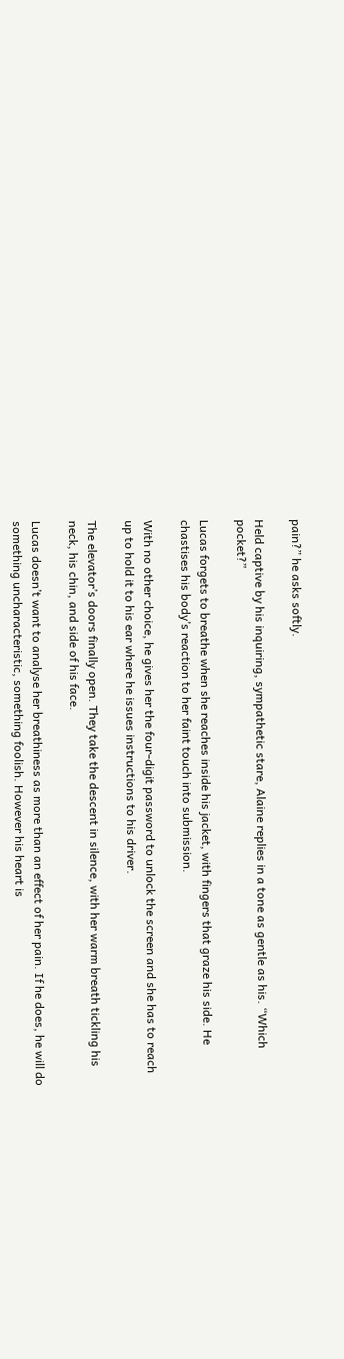pain?” he asks softly.

Held captive by his inquiring, sympathetic stare, Alaine replies in a tone as gentle as his. “Which pocket?”

Lucas forgets to breathe when she reaches inside his jacket, with fingers that graze his side. He chastises his body’s reaction to her faint touch into submission.

With no other choice, he gives her the four-digit password to unlock the screen and she has to reach up to hold it to his ear where he issues instructions to his driver.

The elevator’s doors finally open. They take the descent in silence, with her warm breath tickling his neck, his chin, and side of his face.

Lucas doesn’t want to analyse her breathiness as more than an effect of her pain. If he does, he will do something uncharacteristic, something foolish. However his heart is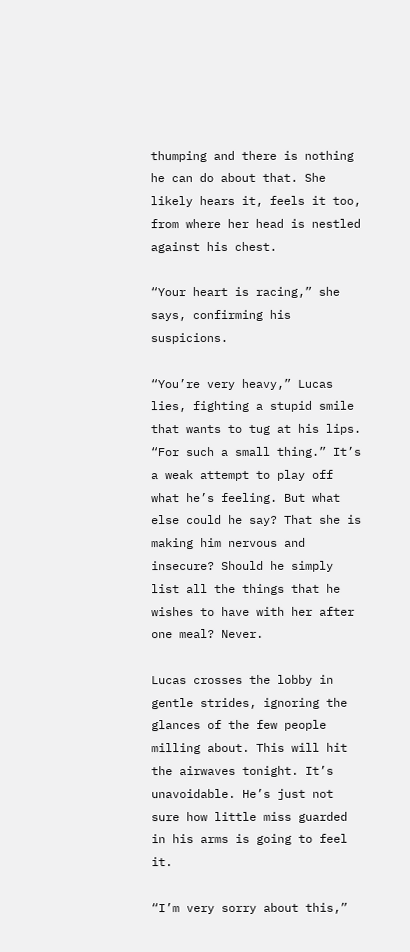thumping and there is nothing he can do about that. She likely hears it, feels it too, from where her head is nestled against his chest.

“Your heart is racing,” she says, confirming his suspicions.

“You’re very heavy,” Lucas lies, fighting a stupid smile that wants to tug at his lips. “For such a small thing.” It’s a weak attempt to play off what he’s feeling. But what else could he say? That she is making him nervous and insecure? Should he simply list all the things that he wishes to have with her after one meal? Never.

Lucas crosses the lobby in gentle strides, ignoring the glances of the few people milling about. This will hit the airwaves tonight. It’s unavoidable. He’s just not sure how little miss guarded in his arms is going to feel it.

“I’m very sorry about this,”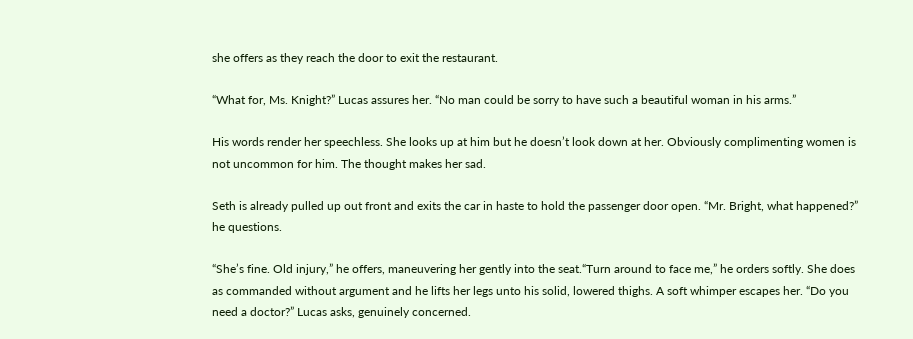she offers as they reach the door to exit the restaurant.

“What for, Ms. Knight?” Lucas assures her. “No man could be sorry to have such a beautiful woman in his arms.”

His words render her speechless. She looks up at him but he doesn’t look down at her. Obviously complimenting women is not uncommon for him. The thought makes her sad.

Seth is already pulled up out front and exits the car in haste to hold the passenger door open. “Mr. Bright, what happened?” he questions.

“She’s fine. Old injury,” he offers, maneuvering her gently into the seat.“Turn around to face me,” he orders softly. She does as commanded without argument and he lifts her legs unto his solid, lowered thighs. A soft whimper escapes her. “Do you need a doctor?” Lucas asks, genuinely concerned.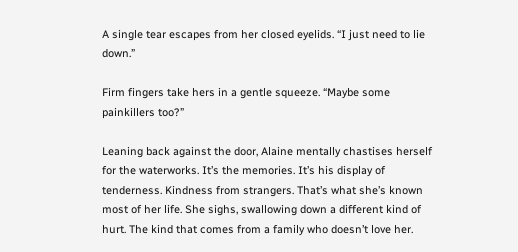A single tear escapes from her closed eyelids. “I just need to lie down.”

Firm fingers take hers in a gentle squeeze. “Maybe some painkillers too?”

Leaning back against the door, Alaine mentally chastises herself for the waterworks. It’s the memories. It’s his display of tenderness. Kindness from strangers. That’s what she’s known most of her life. She sighs, swallowing down a different kind of hurt. The kind that comes from a family who doesn’t love her.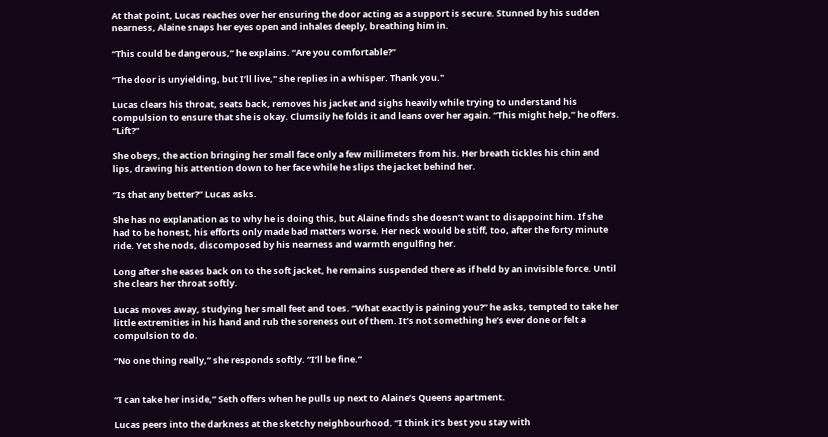At that point, Lucas reaches over her ensuring the door acting as a support is secure. Stunned by his sudden nearness, Alaine snaps her eyes open and inhales deeply, breathing him in.

“This could be dangerous,” he explains. “Are you comfortable?”

“The door is unyielding, but I’ll live," she replies in a whisper. Thank you."

Lucas clears his throat, seats back, removes his jacket and sighs heavily while trying to understand his compulsion to ensure that she is okay. Clumsily he folds it and leans over her again. “This might help,” he offers. “Lift?”

She obeys, the action bringing her small face only a few millimeters from his. Her breath tickles his chin and lips, drawing his attention down to her face while he slips the jacket behind her.

“Is that any better?” Lucas asks.

She has no explanation as to why he is doing this, but Alaine finds she doesn’t want to disappoint him. If she had to be honest, his efforts only made bad matters worse. Her neck would be stiff, too, after the forty minute ride. Yet she nods, discomposed by his nearness and warmth engulfing her.

Long after she eases back on to the soft jacket, he remains suspended there as if held by an invisible force. Until she clears her throat softly.

Lucas moves away, studying her small feet and toes. “What exactly is paining you?” he asks, tempted to take her little extremities in his hand and rub the soreness out of them. It’s not something he’s ever done or felt a compulsion to do.

“No one thing really,” she responds softly. “I’ll be fine.”


“I can take her inside,” Seth offers when he pulls up next to Alaine’s Queens apartment.

Lucas peers into the darkness at the sketchy neighbourhood. “I think it’s best you stay with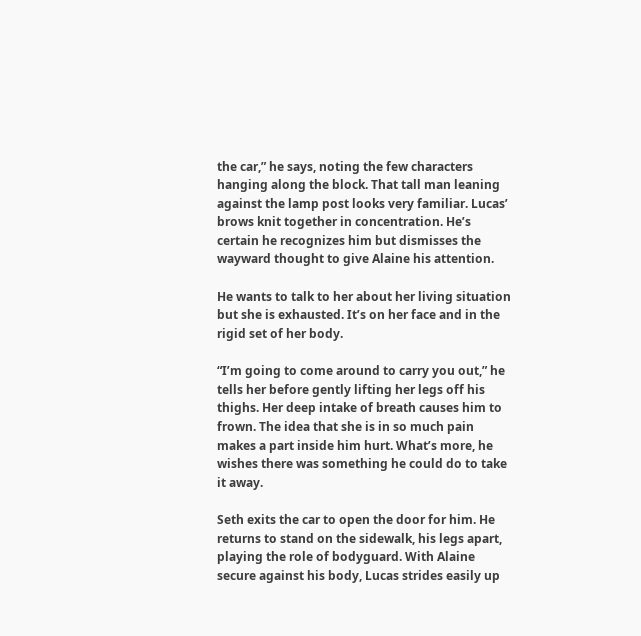the car,” he says, noting the few characters hanging along the block. That tall man leaning against the lamp post looks very familiar. Lucas’ brows knit together in concentration. He’s certain he recognizes him but dismisses the wayward thought to give Alaine his attention.

He wants to talk to her about her living situation but she is exhausted. It’s on her face and in the rigid set of her body.

“I’m going to come around to carry you out,” he tells her before gently lifting her legs off his thighs. Her deep intake of breath causes him to frown. The idea that she is in so much pain makes a part inside him hurt. What’s more, he wishes there was something he could do to take it away.

Seth exits the car to open the door for him. He returns to stand on the sidewalk, his legs apart, playing the role of bodyguard. With Alaine secure against his body, Lucas strides easily up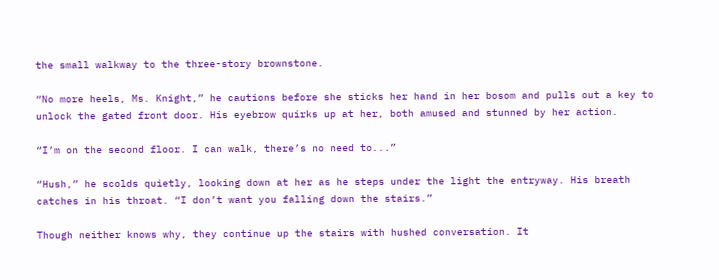the small walkway to the three-story brownstone.

“No more heels, Ms. Knight,” he cautions before she sticks her hand in her bosom and pulls out a key to unlock the gated front door. His eyebrow quirks up at her, both amused and stunned by her action.

“I’m on the second floor. I can walk, there’s no need to...”

“Hush,” he scolds quietly, looking down at her as he steps under the light the entryway. His breath catches in his throat. “I don’t want you falling down the stairs.”

Though neither knows why, they continue up the stairs with hushed conversation. It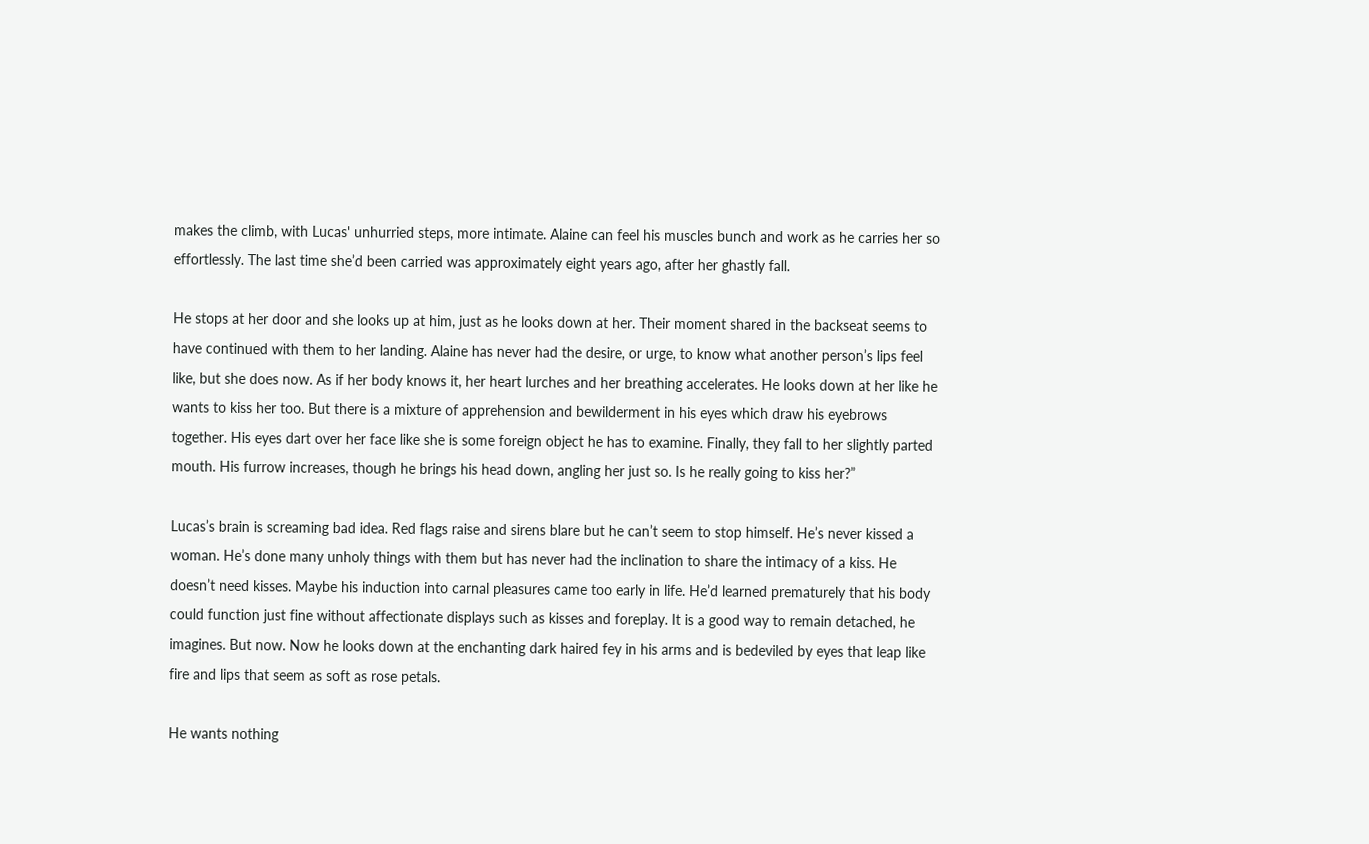makes the climb, with Lucas' unhurried steps, more intimate. Alaine can feel his muscles bunch and work as he carries her so effortlessly. The last time she’d been carried was approximately eight years ago, after her ghastly fall.

He stops at her door and she looks up at him, just as he looks down at her. Their moment shared in the backseat seems to have continued with them to her landing. Alaine has never had the desire, or urge, to know what another person’s lips feel like, but she does now. As if her body knows it, her heart lurches and her breathing accelerates. He looks down at her like he wants to kiss her too. But there is a mixture of apprehension and bewilderment in his eyes which draw his eyebrows together. His eyes dart over her face like she is some foreign object he has to examine. Finally, they fall to her slightly parted mouth. His furrow increases, though he brings his head down, angling her just so. Is he really going to kiss her?”

Lucas’s brain is screaming bad idea. Red flags raise and sirens blare but he can’t seem to stop himself. He’s never kissed a woman. He’s done many unholy things with them but has never had the inclination to share the intimacy of a kiss. He doesn’t need kisses. Maybe his induction into carnal pleasures came too early in life. He’d learned prematurely that his body could function just fine without affectionate displays such as kisses and foreplay. It is a good way to remain detached, he imagines. But now. Now he looks down at the enchanting dark haired fey in his arms and is bedeviled by eyes that leap like fire and lips that seem as soft as rose petals.

He wants nothing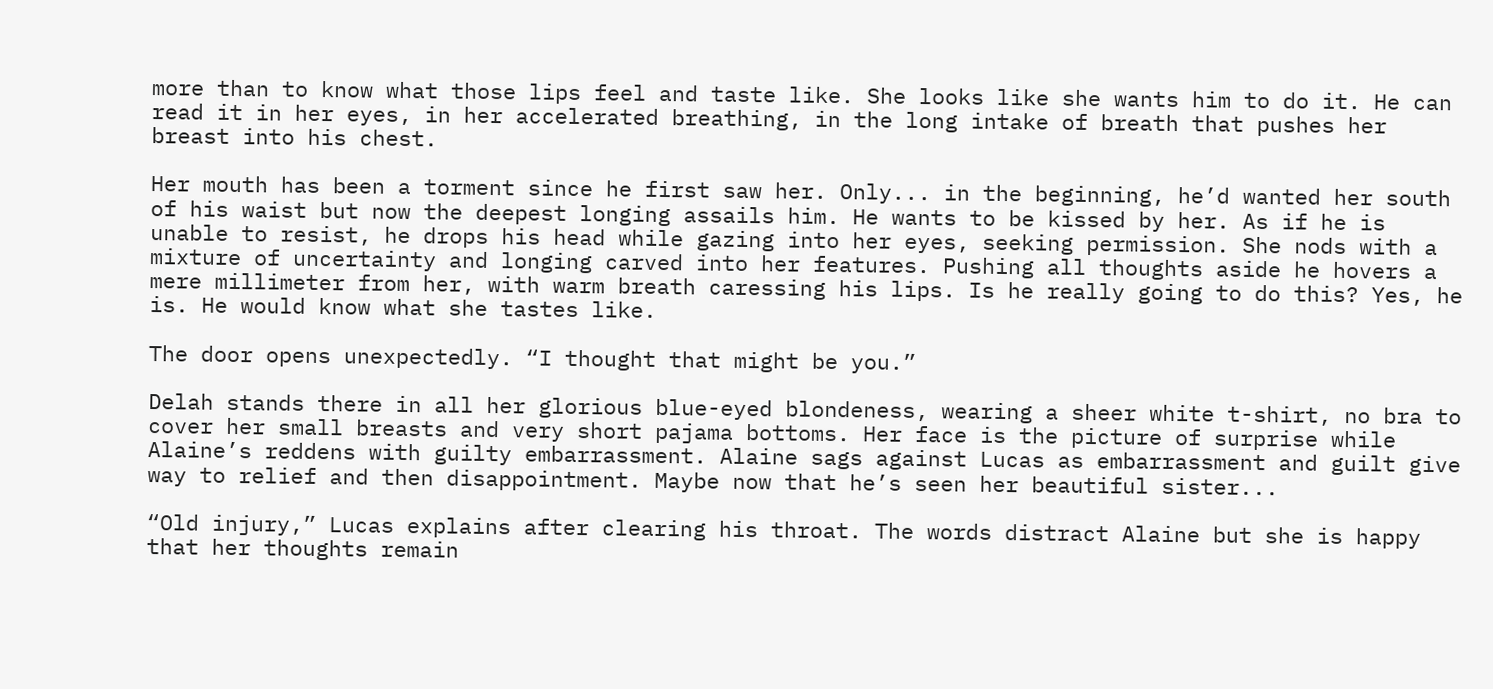more than to know what those lips feel and taste like. She looks like she wants him to do it. He can read it in her eyes, in her accelerated breathing, in the long intake of breath that pushes her breast into his chest.

Her mouth has been a torment since he first saw her. Only... in the beginning, he’d wanted her south of his waist but now the deepest longing assails him. He wants to be kissed by her. As if he is unable to resist, he drops his head while gazing into her eyes, seeking permission. She nods with a mixture of uncertainty and longing carved into her features. Pushing all thoughts aside he hovers a mere millimeter from her, with warm breath caressing his lips. Is he really going to do this? Yes, he is. He would know what she tastes like.

The door opens unexpectedly. “I thought that might be you.”

Delah stands there in all her glorious blue-eyed blondeness, wearing a sheer white t-shirt, no bra to cover her small breasts and very short pajama bottoms. Her face is the picture of surprise while Alaine’s reddens with guilty embarrassment. Alaine sags against Lucas as embarrassment and guilt give way to relief and then disappointment. Maybe now that he’s seen her beautiful sister...

“Old injury,” Lucas explains after clearing his throat. The words distract Alaine but she is happy that her thoughts remain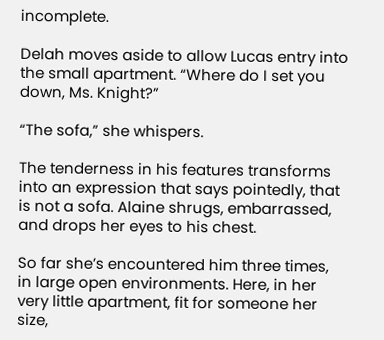incomplete.

Delah moves aside to allow Lucas entry into the small apartment. “Where do I set you down, Ms. Knight?”

“The sofa,” she whispers.

The tenderness in his features transforms into an expression that says pointedly, that is not a sofa. Alaine shrugs, embarrassed, and drops her eyes to his chest.

So far she’s encountered him three times, in large open environments. Here, in her very little apartment, fit for someone her size,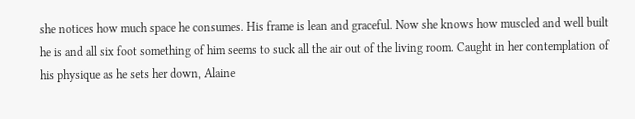she notices how much space he consumes. His frame is lean and graceful. Now she knows how muscled and well built he is and all six foot something of him seems to suck all the air out of the living room. Caught in her contemplation of his physique as he sets her down, Alaine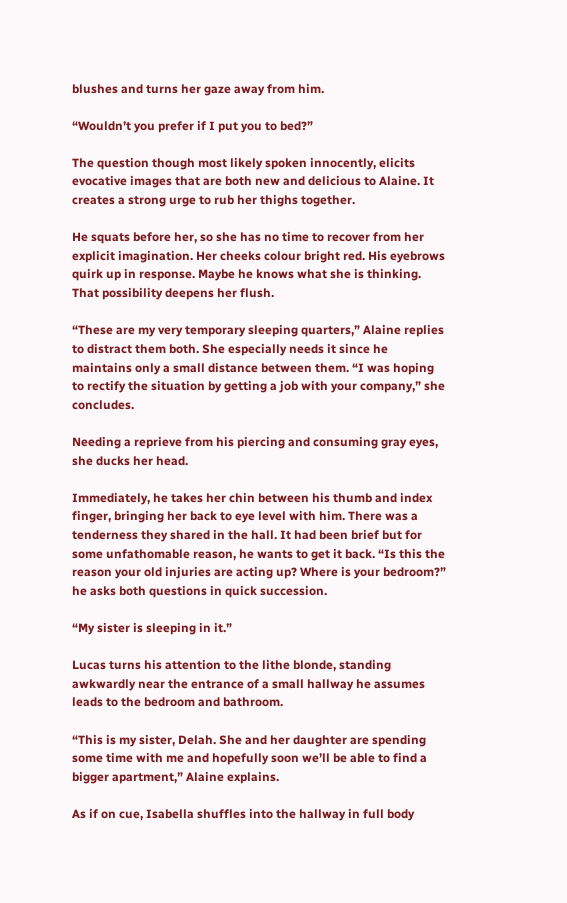blushes and turns her gaze away from him.

“Wouldn’t you prefer if I put you to bed?”

The question though most likely spoken innocently, elicits evocative images that are both new and delicious to Alaine. It creates a strong urge to rub her thighs together.

He squats before her, so she has no time to recover from her explicit imagination. Her cheeks colour bright red. His eyebrows quirk up in response. Maybe he knows what she is thinking. That possibility deepens her flush.

“These are my very temporary sleeping quarters,” Alaine replies to distract them both. She especially needs it since he maintains only a small distance between them. “I was hoping to rectify the situation by getting a job with your company,” she concludes.

Needing a reprieve from his piercing and consuming gray eyes, she ducks her head.

Immediately, he takes her chin between his thumb and index finger, bringing her back to eye level with him. There was a tenderness they shared in the hall. It had been brief but for some unfathomable reason, he wants to get it back. “Is this the reason your old injuries are acting up? Where is your bedroom?” he asks both questions in quick succession.

“My sister is sleeping in it.”

Lucas turns his attention to the lithe blonde, standing awkwardly near the entrance of a small hallway he assumes leads to the bedroom and bathroom.

“This is my sister, Delah. She and her daughter are spending some time with me and hopefully soon we’ll be able to find a bigger apartment,” Alaine explains.

As if on cue, Isabella shuffles into the hallway in full body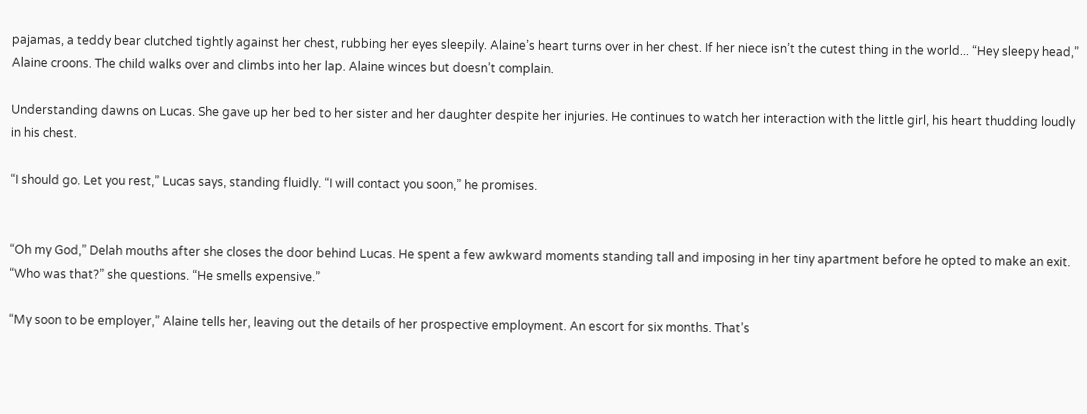pajamas, a teddy bear clutched tightly against her chest, rubbing her eyes sleepily. Alaine’s heart turns over in her chest. If her niece isn’t the cutest thing in the world... “Hey sleepy head,” Alaine croons. The child walks over and climbs into her lap. Alaine winces but doesn’t complain.

Understanding dawns on Lucas. She gave up her bed to her sister and her daughter despite her injuries. He continues to watch her interaction with the little girl, his heart thudding loudly in his chest.

“I should go. Let you rest,” Lucas says, standing fluidly. “I will contact you soon,” he promises.


“Oh my God,” Delah mouths after she closes the door behind Lucas. He spent a few awkward moments standing tall and imposing in her tiny apartment before he opted to make an exit. “Who was that?” she questions. “He smells expensive.”

“My soon to be employer,” Alaine tells her, leaving out the details of her prospective employment. An escort for six months. That’s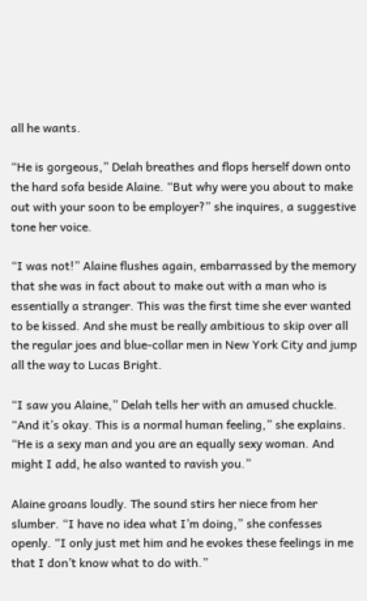all he wants.

“He is gorgeous,” Delah breathes and flops herself down onto the hard sofa beside Alaine. “But why were you about to make out with your soon to be employer?” she inquires, a suggestive tone her voice.

“I was not!” Alaine flushes again, embarrassed by the memory that she was in fact about to make out with a man who is essentially a stranger. This was the first time she ever wanted to be kissed. And she must be really ambitious to skip over all the regular joes and blue-collar men in New York City and jump all the way to Lucas Bright.

“I saw you Alaine,” Delah tells her with an amused chuckle. “And it’s okay. This is a normal human feeling,” she explains. “He is a sexy man and you are an equally sexy woman. And might I add, he also wanted to ravish you.”

Alaine groans loudly. The sound stirs her niece from her slumber. “I have no idea what I’m doing,” she confesses openly. “I only just met him and he evokes these feelings in me that I don’t know what to do with.”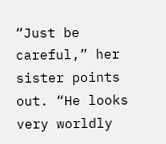“Just be careful,” her sister points out. “He looks very worldly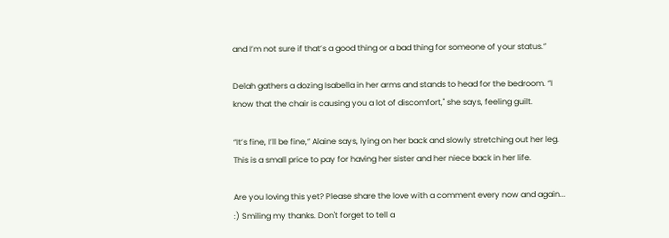and I’m not sure if that’s a good thing or a bad thing for someone of your status.”

Delah gathers a dozing Isabella in her arms and stands to head for the bedroom. “I know that the chair is causing you a lot of discomfort," she says, feeling guilt.

“It’s fine, I’ll be fine,” Alaine says, lying on her back and slowly stretching out her leg. This is a small price to pay for having her sister and her niece back in her life.

Are you loving this yet? Please share the love with a comment every now and again... :) Smiling my thanks. Don't forget to tell a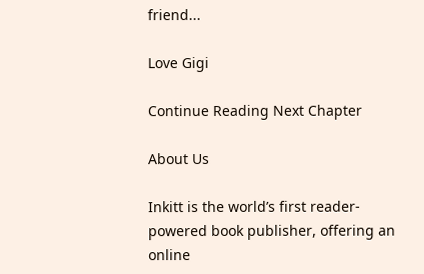friend...

Love Gigi

Continue Reading Next Chapter

About Us

Inkitt is the world’s first reader-powered book publisher, offering an online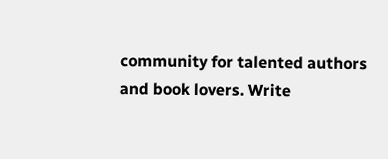community for talented authors and book lovers. Write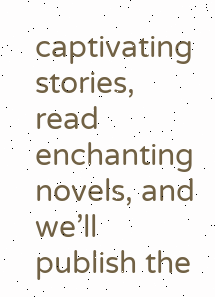captivating stories, read enchanting novels, and we’ll publish the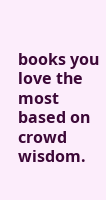books you love the most based on crowd wisdom.